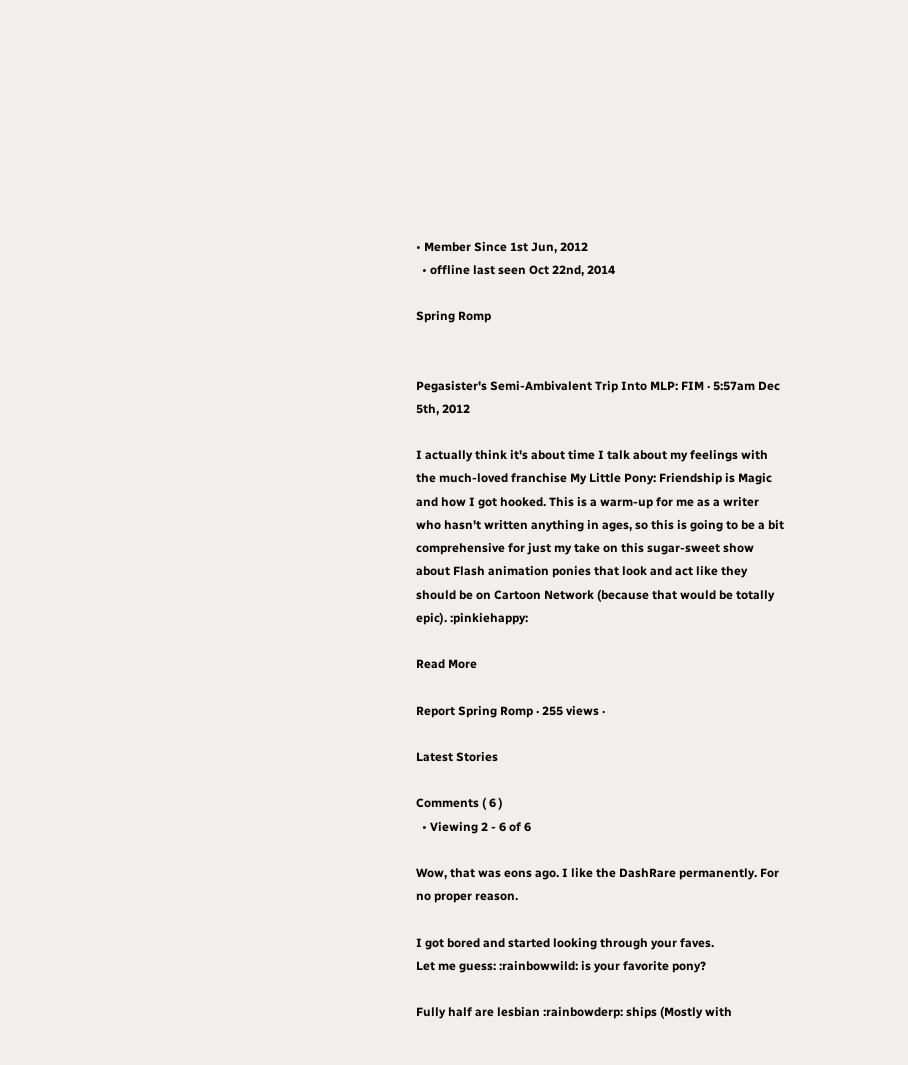• Member Since 1st Jun, 2012
  • offline last seen Oct 22nd, 2014

Spring Romp


Pegasister's Semi-Ambivalent Trip Into MLP: FIM · 5:57am Dec 5th, 2012

I actually think it's about time I talk about my feelings with the much-loved franchise My Little Pony: Friendship is Magic and how I got hooked. This is a warm-up for me as a writer who hasn't written anything in ages, so this is going to be a bit comprehensive for just my take on this sugar-sweet show about Flash animation ponies that look and act like they should be on Cartoon Network (because that would be totally epic). :pinkiehappy:

Read More

Report Spring Romp · 255 views ·

Latest Stories

Comments ( 6 )
  • Viewing 2 - 6 of 6

Wow, that was eons ago. I like the DashRare permanently. For no proper reason.

I got bored and started looking through your faves.
Let me guess: :rainbowwild: is your favorite pony?

Fully half are lesbian :rainbowderp: ships (Mostly with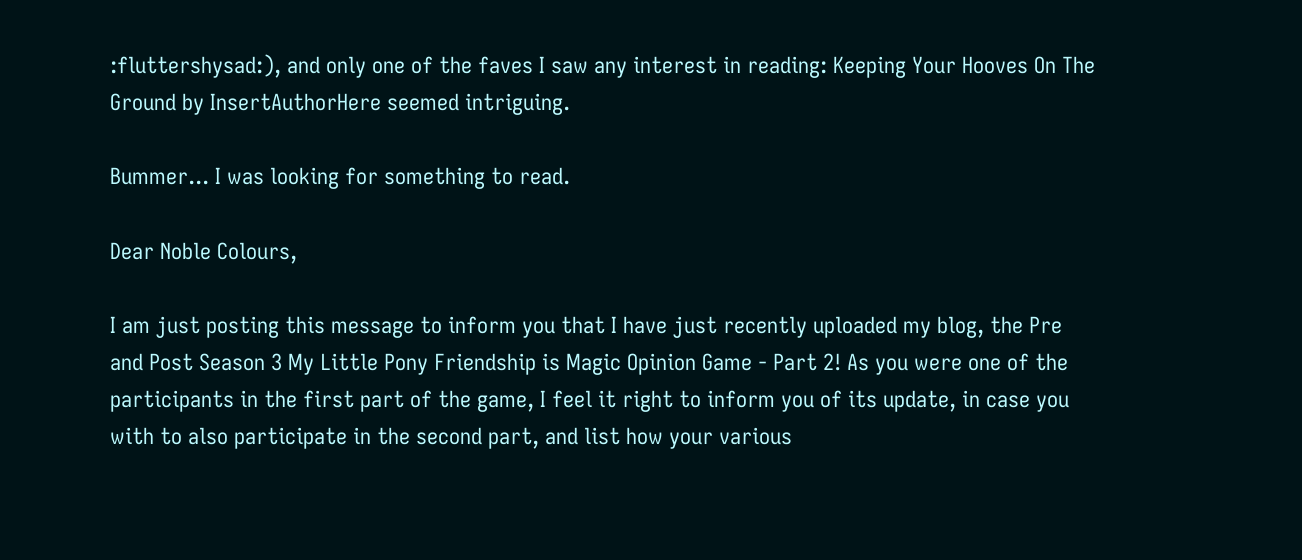:fluttershysad:), and only one of the faves I saw any interest in reading: Keeping Your Hooves On The Ground by InsertAuthorHere seemed intriguing.

Bummer... I was looking for something to read.

Dear Noble Colours,

I am just posting this message to inform you that I have just recently uploaded my blog, the Pre and Post Season 3 My Little Pony Friendship is Magic Opinion Game - Part 2! As you were one of the participants in the first part of the game, I feel it right to inform you of its update, in case you with to also participate in the second part, and list how your various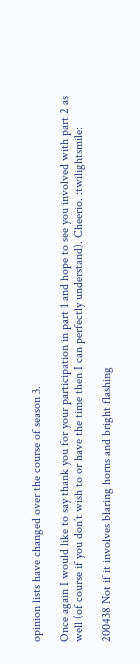opinion lists have changed over the course of season 3.

Once again I would like to say thank you for your participation in part 1 and hope to see you involved with part 2 as well (of course if you don’t wish to or have the time then I can perfectly understand). Cheerio. :twilightsmile:

200438 Not if it involves blaring horns and bright flashing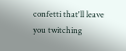confetti that'll leave you twitching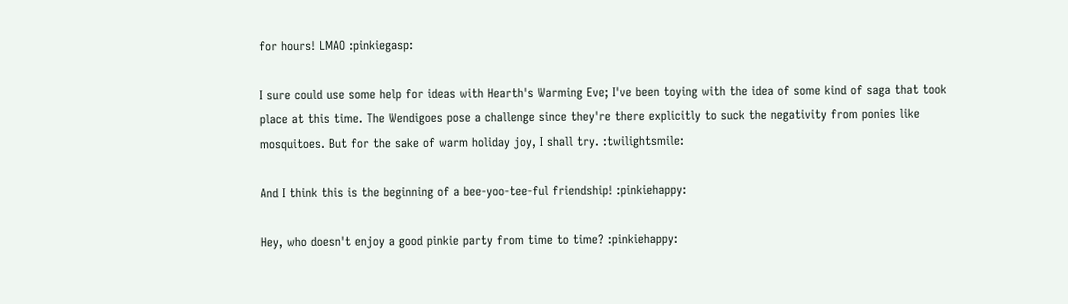for hours! LMAO :pinkiegasp:

I sure could use some help for ideas with Hearth's Warming Eve; I've been toying with the idea of some kind of saga that took place at this time. The Wendigoes pose a challenge since they're there explicitly to suck the negativity from ponies like mosquitoes. But for the sake of warm holiday joy, I shall try. :twilightsmile:

And I think this is the beginning of a bee-yoo-tee-ful friendship! :pinkiehappy:

Hey, who doesn't enjoy a good pinkie party from time to time? :pinkiehappy: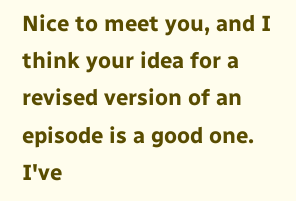Nice to meet you, and I think your idea for a revised version of an episode is a good one. I've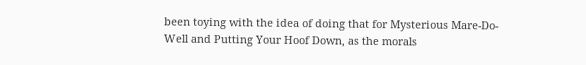been toying with the idea of doing that for Mysterious Mare-Do-Well and Putting Your Hoof Down, as the morals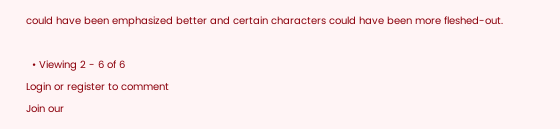could have been emphasized better and certain characters could have been more fleshed-out.

  • Viewing 2 - 6 of 6
Login or register to comment
Join our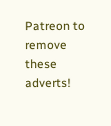Patreon to remove these adverts!